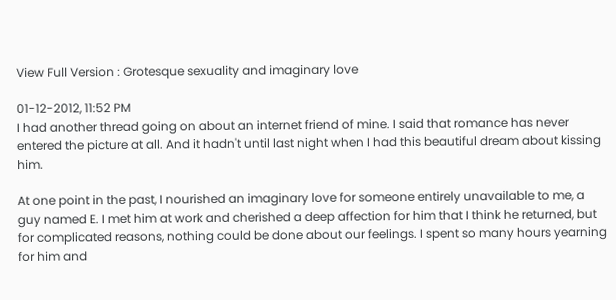View Full Version : Grotesque sexuality and imaginary love

01-12-2012, 11:52 PM
I had another thread going on about an internet friend of mine. I said that romance has never entered the picture at all. And it hadn't until last night when I had this beautiful dream about kissing him.

At one point in the past, I nourished an imaginary love for someone entirely unavailable to me, a guy named E. I met him at work and cherished a deep affection for him that I think he returned, but for complicated reasons, nothing could be done about our feelings. I spent so many hours yearning for him and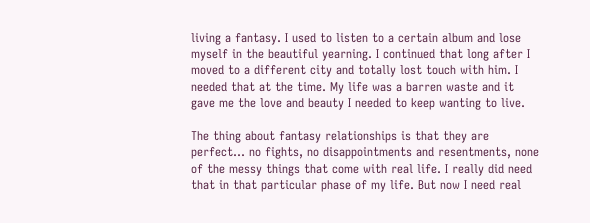living a fantasy. I used to listen to a certain album and lose myself in the beautiful yearning. I continued that long after I moved to a different city and totally lost touch with him. I needed that at the time. My life was a barren waste and it gave me the love and beauty I needed to keep wanting to live.

The thing about fantasy relationships is that they are perfect... no fights, no disappointments and resentments, none of the messy things that come with real life. I really did need that in that particular phase of my life. But now I need real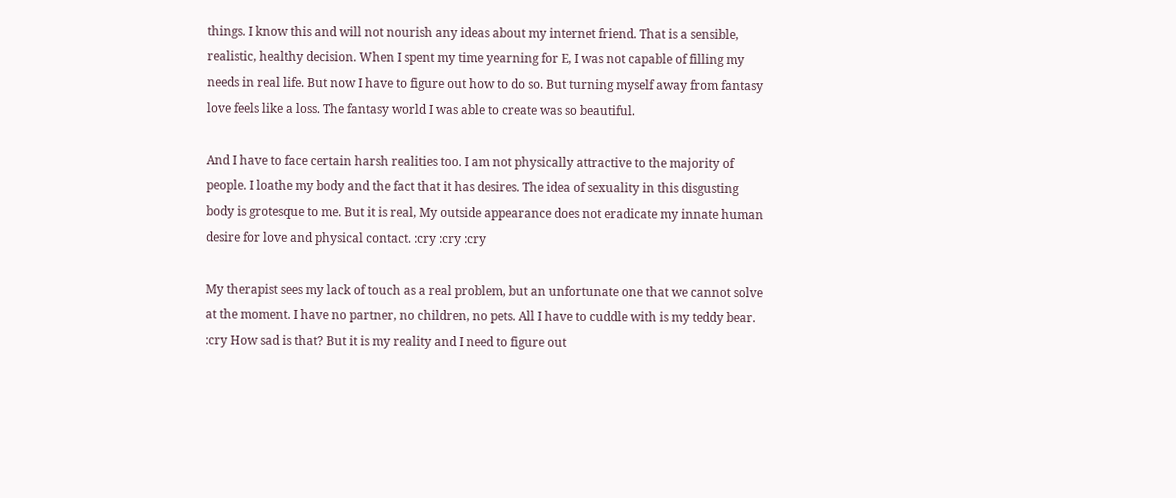things. I know this and will not nourish any ideas about my internet friend. That is a sensible, realistic, healthy decision. When I spent my time yearning for E, I was not capable of filling my needs in real life. But now I have to figure out how to do so. But turning myself away from fantasy love feels like a loss. The fantasy world I was able to create was so beautiful.

And I have to face certain harsh realities too. I am not physically attractive to the majority of people. I loathe my body and the fact that it has desires. The idea of sexuality in this disgusting body is grotesque to me. But it is real, My outside appearance does not eradicate my innate human desire for love and physical contact. :cry :cry :cry

My therapist sees my lack of touch as a real problem, but an unfortunate one that we cannot solve at the moment. I have no partner, no children, no pets. All I have to cuddle with is my teddy bear. :cry How sad is that? But it is my reality and I need to figure out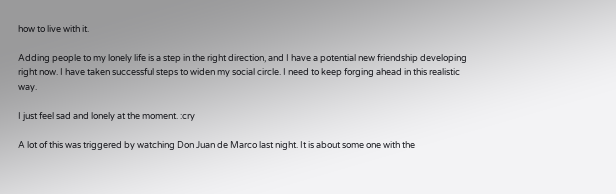how to live with it.

Adding people to my lonely life is a step in the right direction, and I have a potential new friendship developing right now. I have taken successful steps to widen my social circle. I need to keep forging ahead in this realistic way.

I just feel sad and lonely at the moment. :cry

A lot of this was triggered by watching Don Juan de Marco last night. It is about some one with the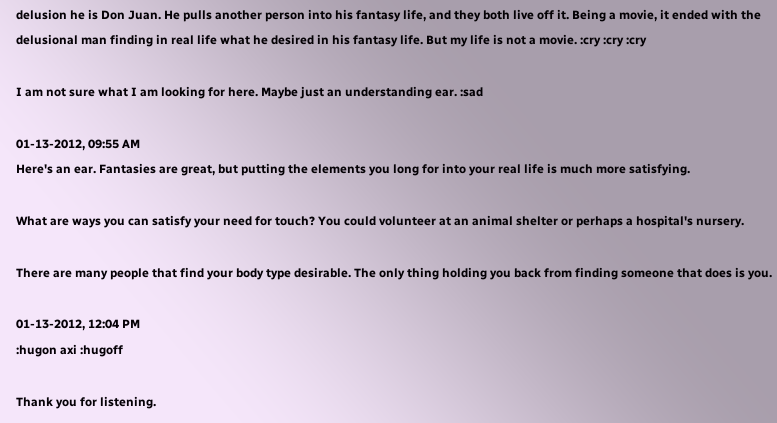delusion he is Don Juan. He pulls another person into his fantasy life, and they both live off it. Being a movie, it ended with the delusional man finding in real life what he desired in his fantasy life. But my life is not a movie. :cry :cry :cry

I am not sure what I am looking for here. Maybe just an understanding ear. :sad

01-13-2012, 09:55 AM
Here's an ear. Fantasies are great, but putting the elements you long for into your real life is much more satisfying.

What are ways you can satisfy your need for touch? You could volunteer at an animal shelter or perhaps a hospital's nursery.

There are many people that find your body type desirable. The only thing holding you back from finding someone that does is you.

01-13-2012, 12:04 PM
:hugon axi :hugoff

Thank you for listening.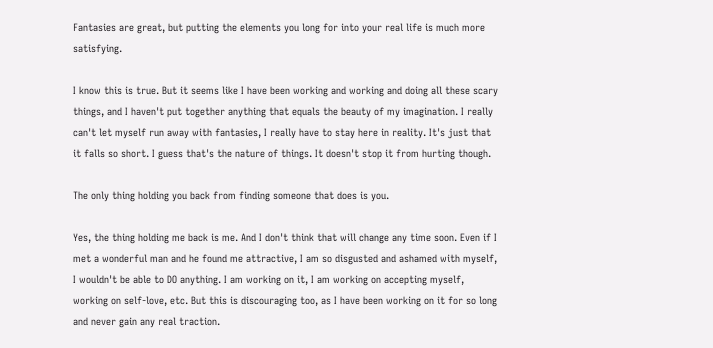Fantasies are great, but putting the elements you long for into your real life is much more satisfying.

I know this is true. But it seems like I have been working and working and doing all these scary things, and I haven't put together anything that equals the beauty of my imagination. I really can't let myself run away with fantasies, I really have to stay here in reality. It's just that it falls so short. I guess that's the nature of things. It doesn't stop it from hurting though.

The only thing holding you back from finding someone that does is you.

Yes, the thing holding me back is me. And I don't think that will change any time soon. Even if I met a wonderful man and he found me attractive, I am so disgusted and ashamed with myself, I wouldn't be able to DO anything. I am working on it, I am working on accepting myself, working on self-love, etc. But this is discouraging too, as I have been working on it for so long and never gain any real traction.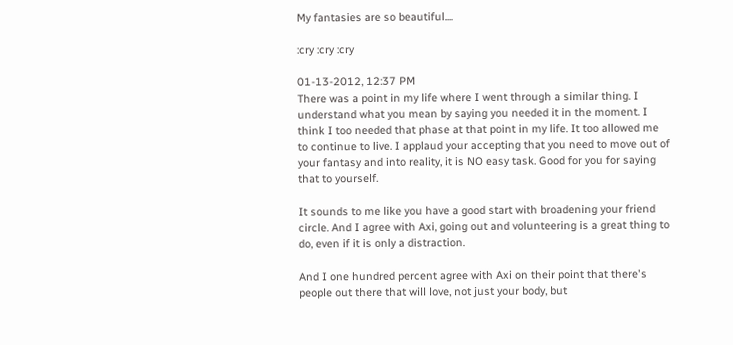My fantasies are so beautiful....

:cry :cry :cry

01-13-2012, 12:37 PM
There was a point in my life where I went through a similar thing. I understand what you mean by saying you needed it in the moment. I think I too needed that phase at that point in my life. It too allowed me to continue to live. I applaud your accepting that you need to move out of your fantasy and into reality, it is NO easy task. Good for you for saying that to yourself.

It sounds to me like you have a good start with broadening your friend circle. And I agree with Axi, going out and volunteering is a great thing to do, even if it is only a distraction.

And I one hundred percent agree with Axi on their point that there's people out there that will love, not just your body, but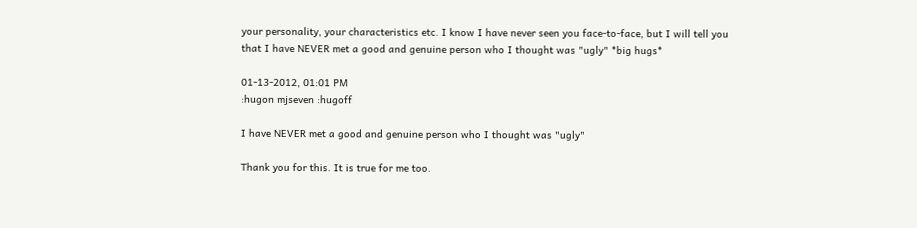your personality, your characteristics etc. I know I have never seen you face-to-face, but I will tell you that I have NEVER met a good and genuine person who I thought was "ugly" *big hugs*

01-13-2012, 01:01 PM
:hugon mjseven :hugoff

I have NEVER met a good and genuine person who I thought was "ugly"

Thank you for this. It is true for me too.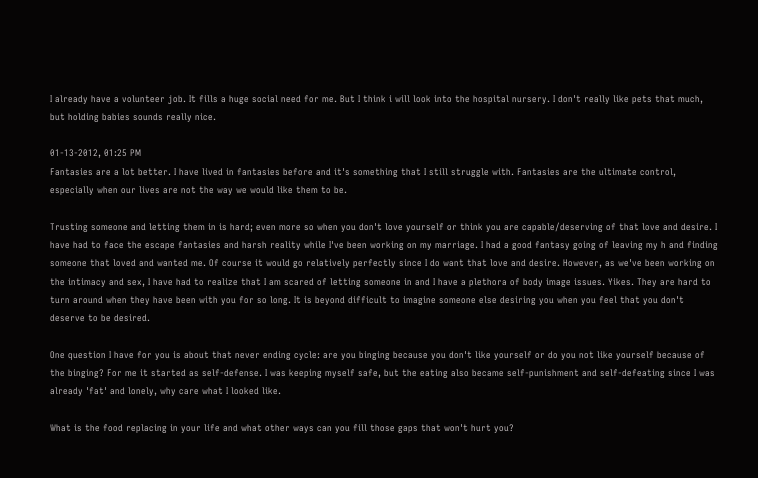I already have a volunteer job. It fills a huge social need for me. But I think i will look into the hospital nursery. I don't really like pets that much, but holding babies sounds really nice.

01-13-2012, 01:25 PM
Fantasies are a lot better. I have lived in fantasies before and it's something that I still struggle with. Fantasies are the ultimate control, especially when our lives are not the way we would like them to be.

Trusting someone and letting them in is hard; even more so when you don't love yourself or think you are capable/deserving of that love and desire. I have had to face the escape fantasies and harsh reality while I've been working on my marriage. I had a good fantasy going of leaving my h and finding someone that loved and wanted me. Of course it would go relatively perfectly since I do want that love and desire. However, as we've been working on the intimacy and sex, I have had to realize that I am scared of letting someone in and I have a plethora of body image issues. Yikes. They are hard to turn around when they have been with you for so long. It is beyond difficult to imagine someone else desiring you when you feel that you don't deserve to be desired.

One question I have for you is about that never ending cycle: are you binging because you don't like yourself or do you not like yourself because of the binging? For me it started as self-defense. I was keeping myself safe, but the eating also became self-punishment and self-defeating since I was already 'fat' and lonely, why care what I looked like.

What is the food replacing in your life and what other ways can you fill those gaps that won't hurt you?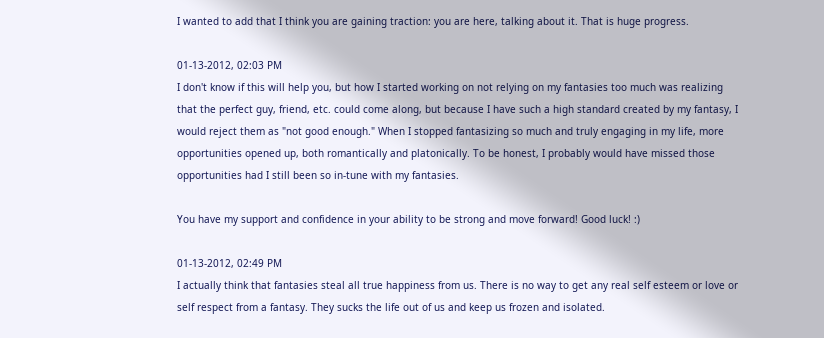I wanted to add that I think you are gaining traction: you are here, talking about it. That is huge progress.

01-13-2012, 02:03 PM
I don't know if this will help you, but how I started working on not relying on my fantasies too much was realizing that the perfect guy, friend, etc. could come along, but because I have such a high standard created by my fantasy, I would reject them as "not good enough." When I stopped fantasizing so much and truly engaging in my life, more opportunities opened up, both romantically and platonically. To be honest, I probably would have missed those opportunities had I still been so in-tune with my fantasies.

You have my support and confidence in your ability to be strong and move forward! Good luck! :)

01-13-2012, 02:49 PM
I actually think that fantasies steal all true happiness from us. There is no way to get any real self esteem or love or self respect from a fantasy. They sucks the life out of us and keep us frozen and isolated.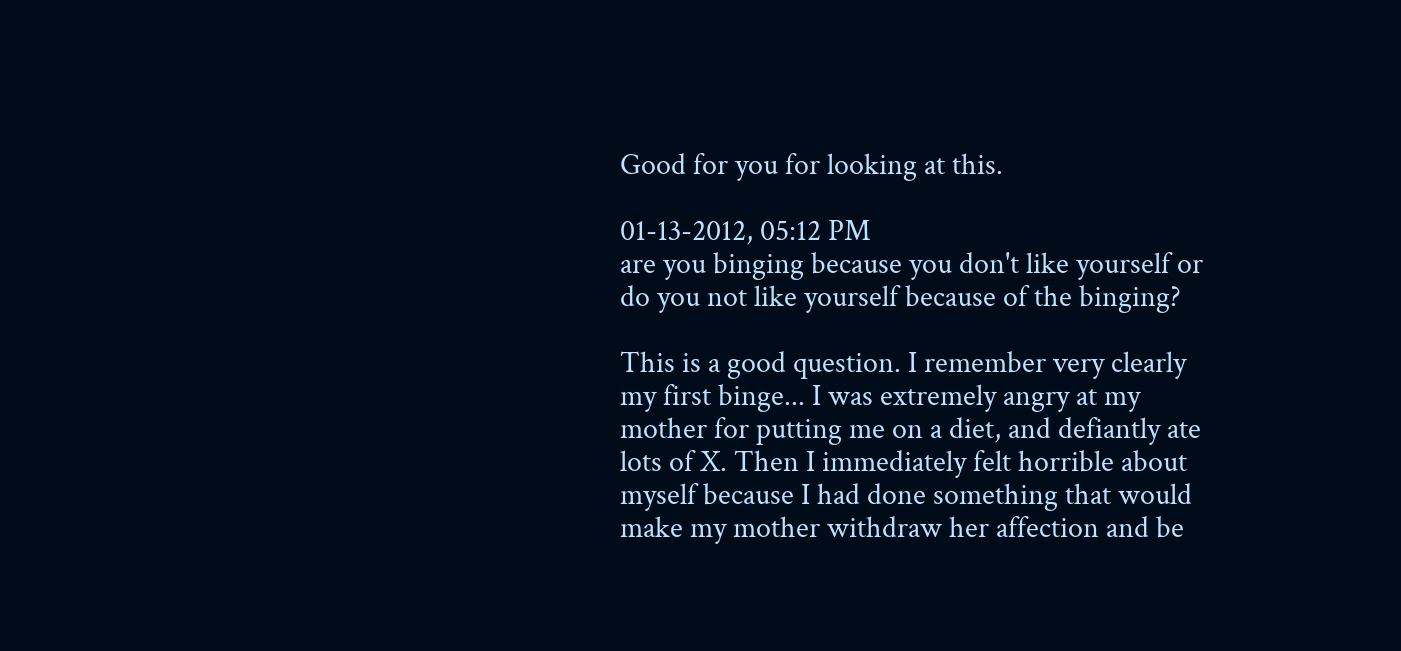Good for you for looking at this.

01-13-2012, 05:12 PM
are you binging because you don't like yourself or do you not like yourself because of the binging?

This is a good question. I remember very clearly my first binge... I was extremely angry at my mother for putting me on a diet, and defiantly ate lots of X. Then I immediately felt horrible about myself because I had done something that would make my mother withdraw her affection and be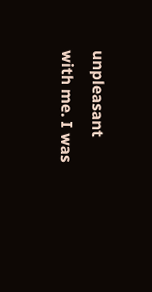unpleasant with me. I was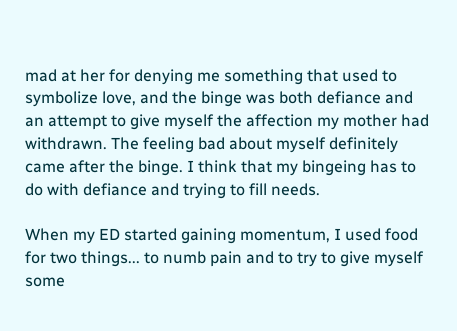mad at her for denying me something that used to symbolize love, and the binge was both defiance and an attempt to give myself the affection my mother had withdrawn. The feeling bad about myself definitely came after the binge. I think that my bingeing has to do with defiance and trying to fill needs.

When my ED started gaining momentum, I used food for two things... to numb pain and to try to give myself some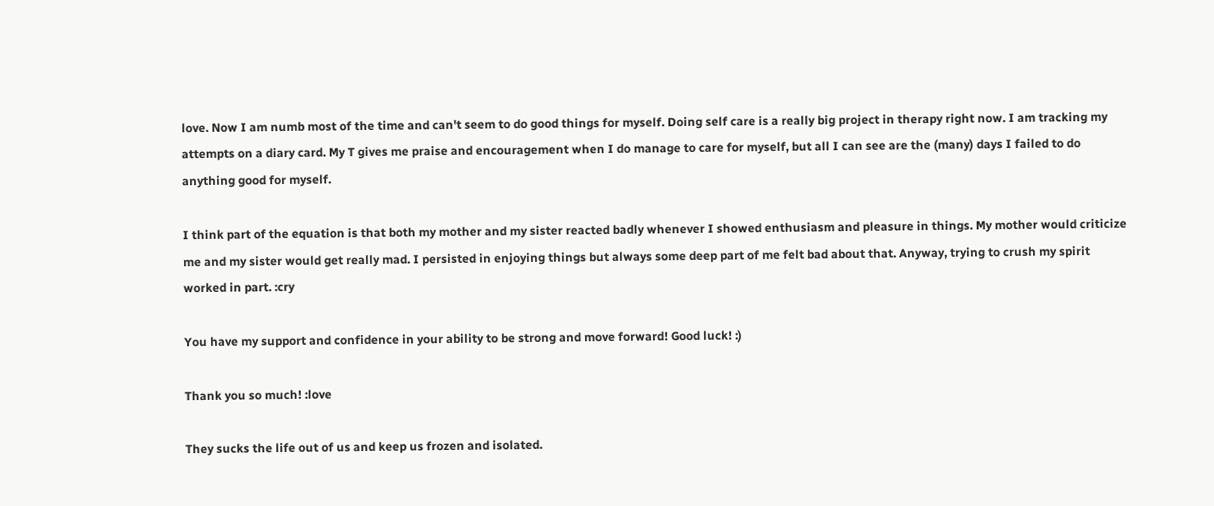love. Now I am numb most of the time and can't seem to do good things for myself. Doing self care is a really big project in therapy right now. I am tracking my attempts on a diary card. My T gives me praise and encouragement when I do manage to care for myself, but all I can see are the (many) days I failed to do anything good for myself.

I think part of the equation is that both my mother and my sister reacted badly whenever I showed enthusiasm and pleasure in things. My mother would criticize me and my sister would get really mad. I persisted in enjoying things but always some deep part of me felt bad about that. Anyway, trying to crush my spirit worked in part. :cry

You have my support and confidence in your ability to be strong and move forward! Good luck! :)

Thank you so much! :love

They sucks the life out of us and keep us frozen and isolated.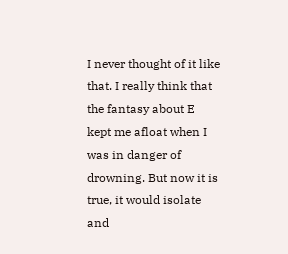I never thought of it like that. I really think that the fantasy about E kept me afloat when I was in danger of drowning. But now it is true, it would isolate and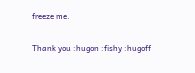freeze me.

Thank you :hugon :fishy :hugoff